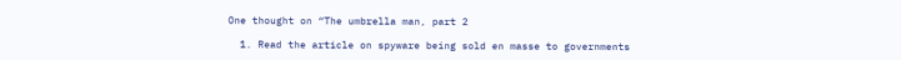One thought on “The umbrella man, part 2

  1. Read the article on spyware being sold en masse to governments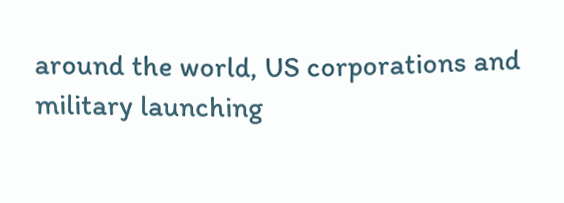around the world, US corporations and military launching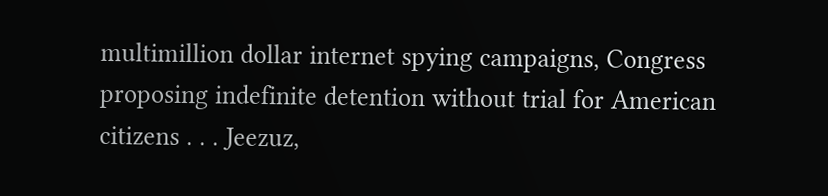multimillion dollar internet spying campaigns, Congress proposing indefinite detention without trial for American citizens . . . Jeezuz,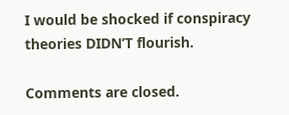I would be shocked if conspiracy theories DIDN’T flourish.

Comments are closed.